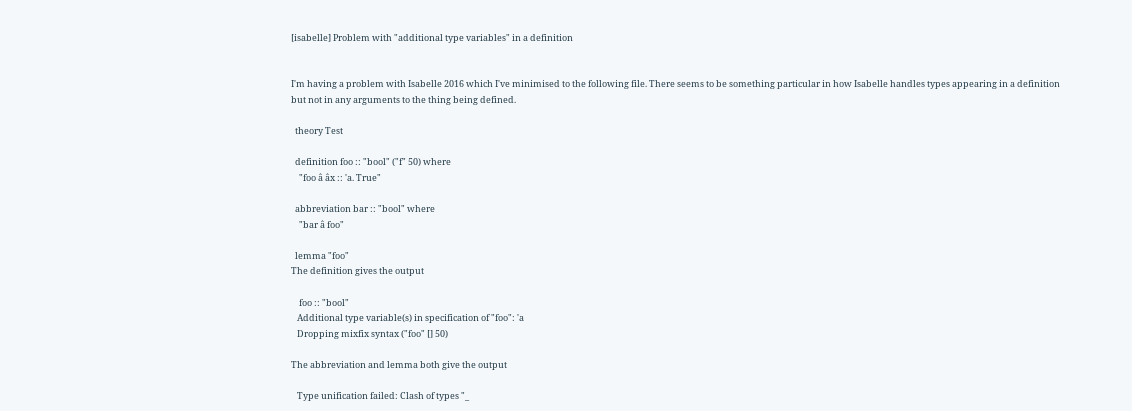[isabelle] Problem with "additional type variables" in a definition


I'm having a problem with Isabelle 2016 which I've minimised to the following file. There seems to be something particular in how Isabelle handles types appearing in a definition but not in any arguments to the thing being defined.

  theory Test

  definition foo :: "bool" ("f" 50) where
    "foo â âx :: 'a. True"

  abbreviation bar :: "bool" where
    "bar â foo"

  lemma "foo"
The definition gives the output

    foo :: "bool"
   Additional type variable(s) in specification of "foo": 'a
   Dropping mixfix syntax ("foo" [] 50)

The abbreviation and lemma both give the output

   Type unification failed: Clash of types "_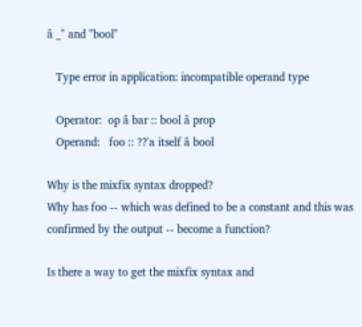â _" and "bool"

   Type error in application: incompatible operand type

   Operator:  op â bar :: bool â prop
   Operand:   foo :: ??'a itself â bool

Why is the mixfix syntax dropped?
Why has foo -- which was defined to be a constant and this was confirmed by the output -- become a function?

Is there a way to get the mixfix syntax and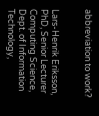abbreviation to work?


Lars-Henrik Eriksson, PhD, Senior Lecturer
Computing Science, Dept. of Information Technology,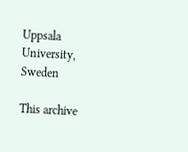Uppsala University, Sweden

This archive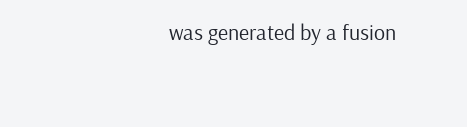was generated by a fusion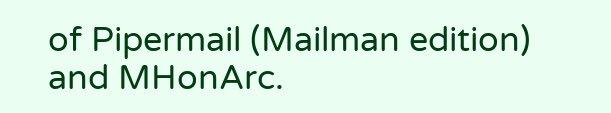of Pipermail (Mailman edition) and MHonArc.